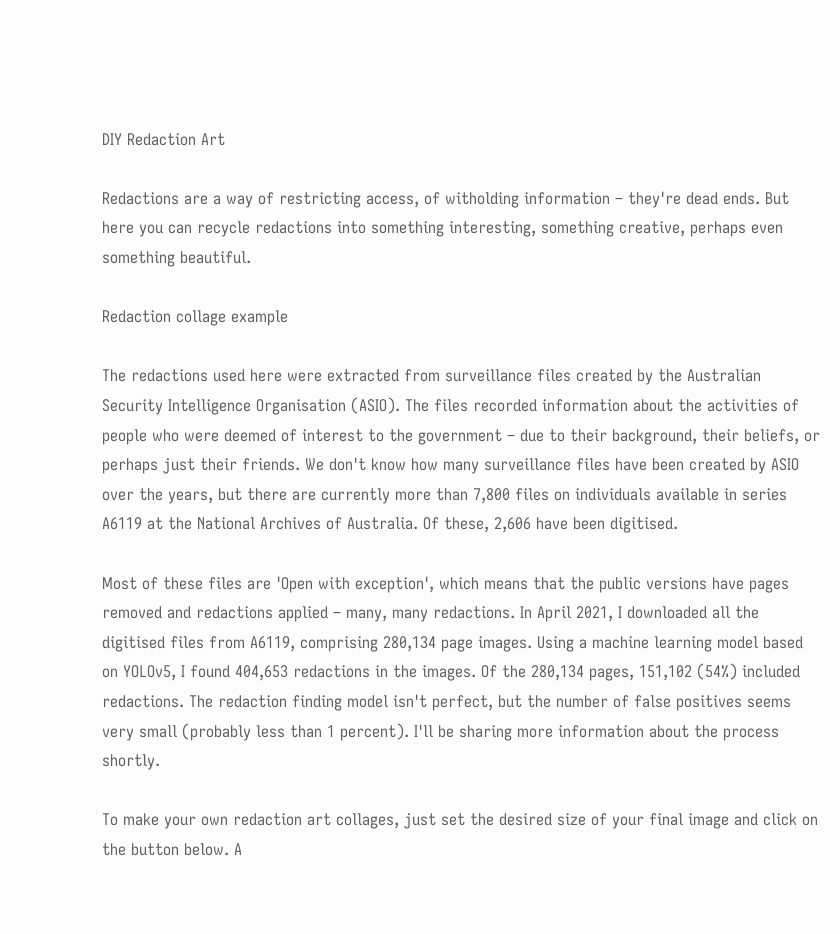DIY Redaction Art

Redactions are a way of restricting access, of witholding information – they're dead ends. But here you can recycle redactions into something interesting, something creative, perhaps even something beautiful.

Redaction collage example

The redactions used here were extracted from surveillance files created by the Australian Security Intelligence Organisation (ASIO). The files recorded information about the activities of people who were deemed of interest to the government – due to their background, their beliefs, or perhaps just their friends. We don't know how many surveillance files have been created by ASIO over the years, but there are currently more than 7,800 files on individuals available in series A6119 at the National Archives of Australia. Of these, 2,606 have been digitised.

Most of these files are 'Open with exception', which means that the public versions have pages removed and redactions applied – many, many redactions. In April 2021, I downloaded all the digitised files from A6119, comprising 280,134 page images. Using a machine learning model based on YOLOv5, I found 404,653 redactions in the images. Of the 280,134 pages, 151,102 (54%) included redactions. The redaction finding model isn't perfect, but the number of false positives seems very small (probably less than 1 percent). I'll be sharing more information about the process shortly.

To make your own redaction art collages, just set the desired size of your final image and click on the button below. A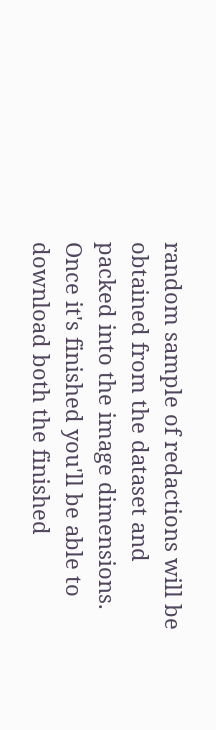random sample of redactions will be obtained from the dataset and packed into the image dimensions. Once it's finished you'll be able to download both the finished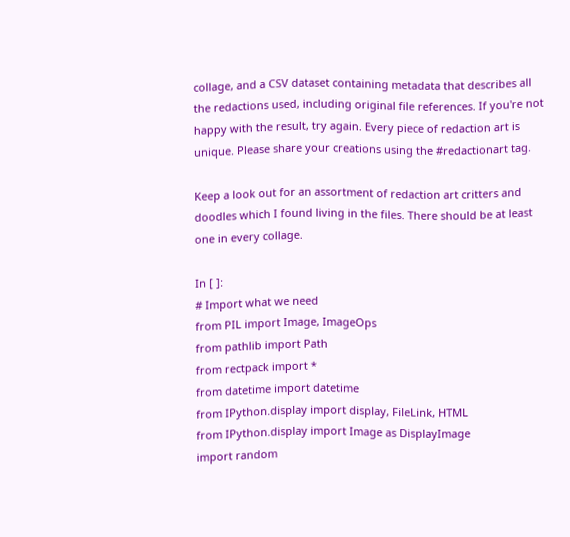collage, and a CSV dataset containing metadata that describes all the redactions used, including original file references. If you're not happy with the result, try again. Every piece of redaction art is unique. Please share your creations using the #redactionart tag.

Keep a look out for an assortment of redaction art critters and doodles which I found living in the files. There should be at least one in every collage.

In [ ]:
# Import what we need
from PIL import Image, ImageOps
from pathlib import Path
from rectpack import *
from datetime import datetime
from IPython.display import display, FileLink, HTML
from IPython.display import Image as DisplayImage
import random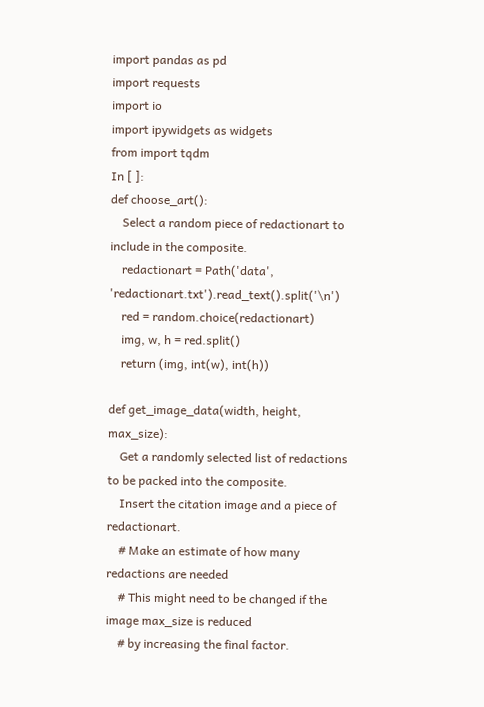import pandas as pd
import requests
import io
import ipywidgets as widgets
from import tqdm
In [ ]:
def choose_art():
    Select a random piece of redactionart to include in the composite.
    redactionart = Path('data', 'redactionart.txt').read_text().split('\n')
    red = random.choice(redactionart)
    img, w, h = red.split()
    return (img, int(w), int(h))

def get_image_data(width, height, max_size):
    Get a randomly selected list of redactions to be packed into the composite.
    Insert the citation image and a piece of redactionart.
    # Make an estimate of how many redactions are needed
    # This might need to be changed if the image max_size is reduced
    # by increasing the final factor.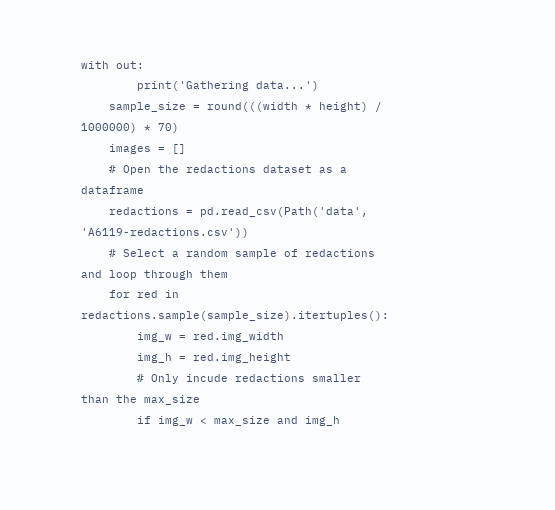with out:
        print('Gathering data...')
    sample_size = round(((width * height) / 1000000) * 70)
    images = []
    # Open the redactions dataset as a dataframe
    redactions = pd.read_csv(Path('data', 'A6119-redactions.csv'))
    # Select a random sample of redactions and loop through them
    for red in redactions.sample(sample_size).itertuples():
        img_w = red.img_width
        img_h = red.img_height
        # Only incude redactions smaller than the max_size
        if img_w < max_size and img_h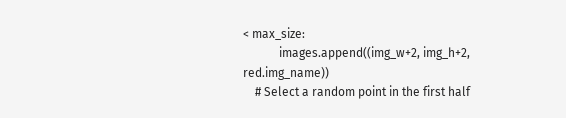< max_size:
            images.append((img_w+2, img_h+2, red.img_name))
    # Select a random point in the first half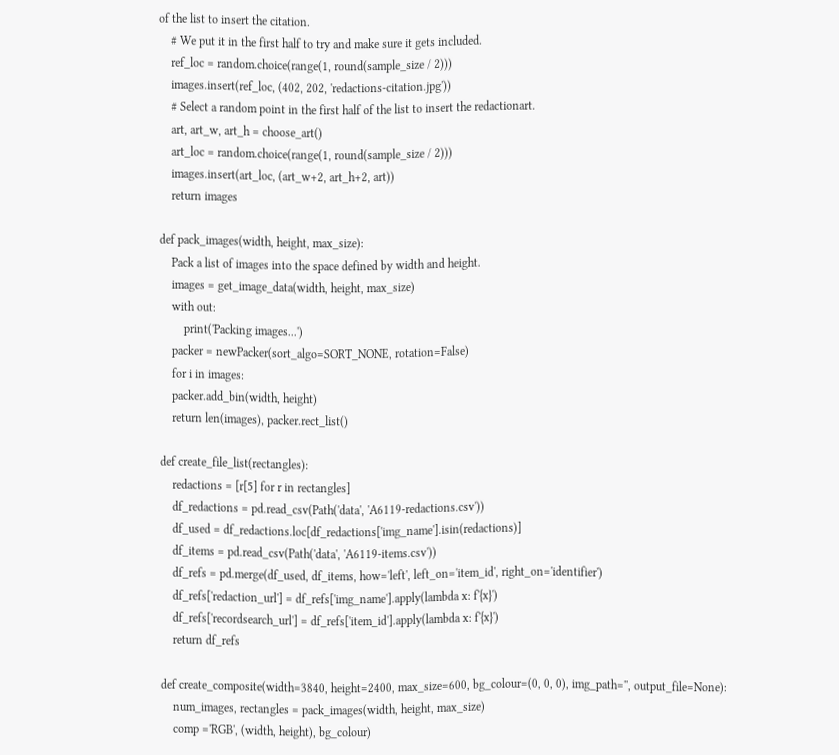of the list to insert the citation.
    # We put it in the first half to try and make sure it gets included.
    ref_loc = random.choice(range(1, round(sample_size / 2)))
    images.insert(ref_loc, (402, 202, 'redactions-citation.jpg'))
    # Select a random point in the first half of the list to insert the redactionart.
    art, art_w, art_h = choose_art()
    art_loc = random.choice(range(1, round(sample_size / 2)))
    images.insert(art_loc, (art_w+2, art_h+2, art))
    return images

def pack_images(width, height, max_size):
    Pack a list of images into the space defined by width and height.
    images = get_image_data(width, height, max_size)
    with out:
        print('Packing images...')
    packer = newPacker(sort_algo=SORT_NONE, rotation=False)
    for i in images:
    packer.add_bin(width, height)
    return len(images), packer.rect_list()

def create_file_list(rectangles):
    redactions = [r[5] for r in rectangles]
    df_redactions = pd.read_csv(Path('data', 'A6119-redactions.csv'))
    df_used = df_redactions.loc[df_redactions['img_name'].isin(redactions)]
    df_items = pd.read_csv(Path('data', 'A6119-items.csv'))
    df_refs = pd.merge(df_used, df_items, how='left', left_on='item_id', right_on='identifier')
    df_refs['redaction_url'] = df_refs['img_name'].apply(lambda x: f'{x}')
    df_refs['recordsearch_url'] = df_refs['item_id'].apply(lambda x: f'{x}')
    return df_refs

def create_composite(width=3840, height=2400, max_size=600, bg_colour=(0, 0, 0), img_path='', output_file=None):
    num_images, rectangles = pack_images(width, height, max_size)
    comp ='RGB', (width, height), bg_colour)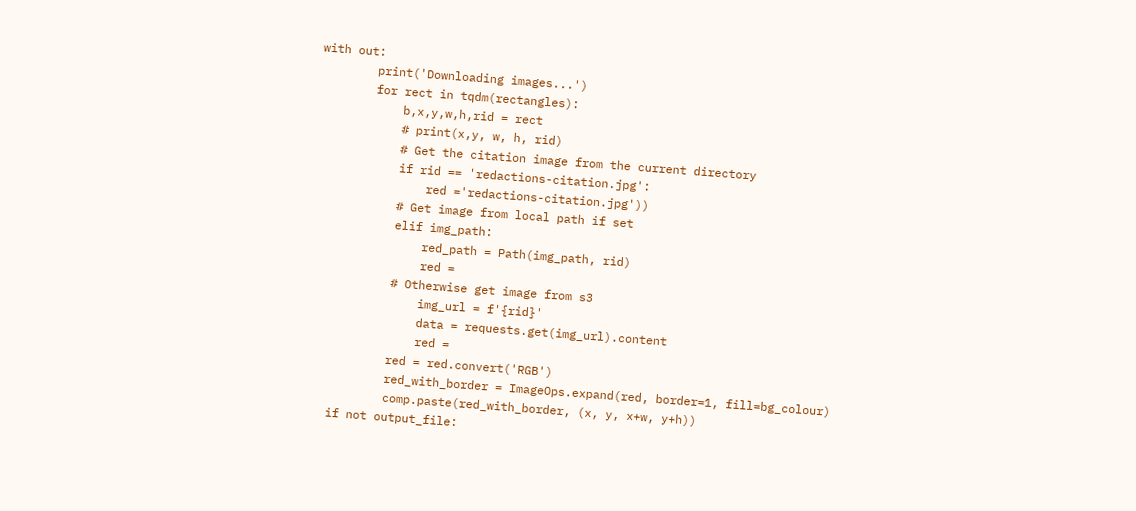with out:
        print('Downloading images...')
        for rect in tqdm(rectangles):
            b,x,y,w,h,rid = rect
            # print(x,y, w, h, rid)
            # Get the citation image from the current directory
            if rid == 'redactions-citation.jpg':
                red ='redactions-citation.jpg'))
            # Get image from local path if set
            elif img_path:
                red_path = Path(img_path, rid)
                red =
            # Otherwise get image from s3
                img_url = f'{rid}'
                data = requests.get(img_url).content
                red =
            red = red.convert('RGB')
            red_with_border = ImageOps.expand(red, border=1, fill=bg_colour)
            comp.paste(red_with_border, (x, y, x+w, y+h))
    if not output_file: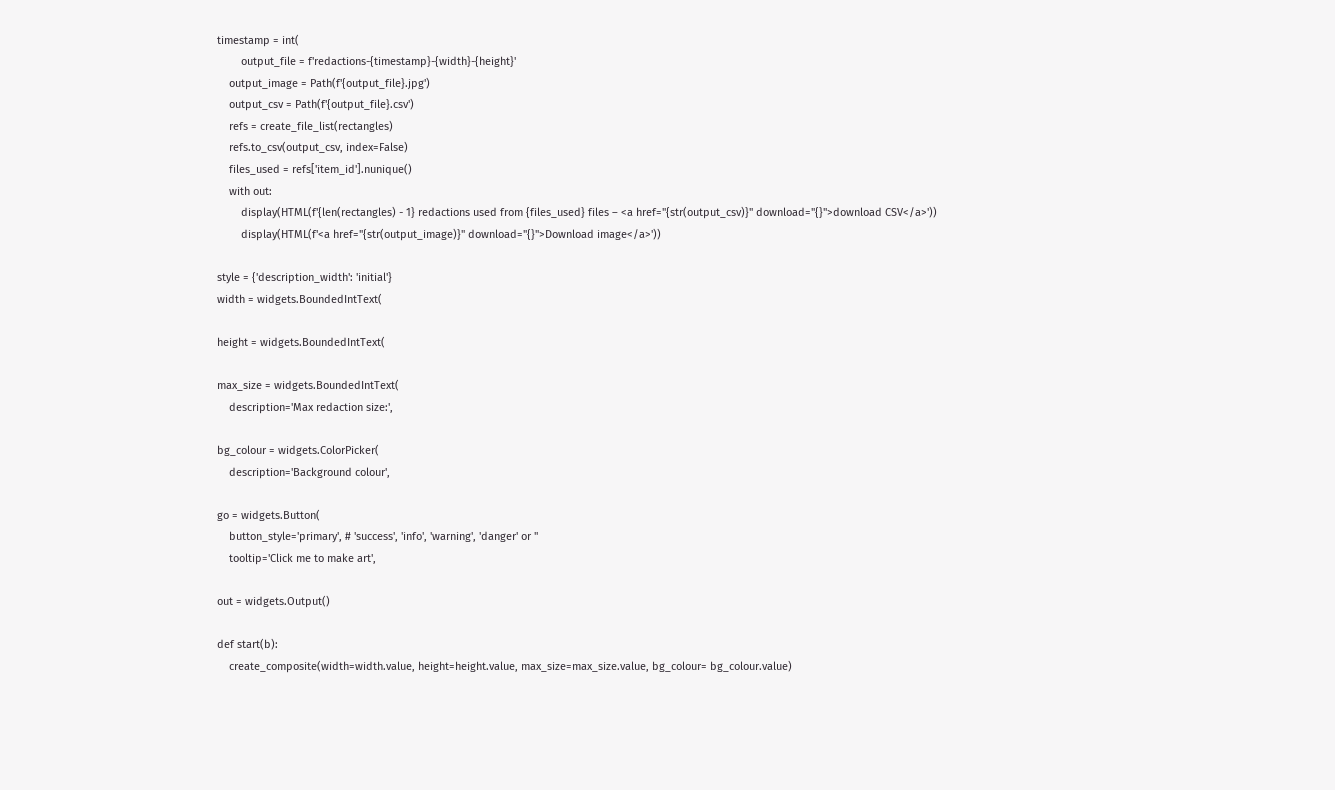timestamp = int(
        output_file = f'redactions-{timestamp}-{width}-{height}'
    output_image = Path(f'{output_file}.jpg')
    output_csv = Path(f'{output_file}.csv')
    refs = create_file_list(rectangles)
    refs.to_csv(output_csv, index=False)
    files_used = refs['item_id'].nunique()
    with out:
        display(HTML(f'{len(rectangles) - 1} redactions used from {files_used} files – <a href="{str(output_csv)}" download="{}">download CSV</a>'))
        display(HTML(f'<a href="{str(output_image)}" download="{}">Download image</a>'))

style = {'description_width': 'initial'}
width = widgets.BoundedIntText(

height = widgets.BoundedIntText(

max_size = widgets.BoundedIntText(
    description='Max redaction size:',

bg_colour = widgets.ColorPicker(
    description='Background colour',

go = widgets.Button(
    button_style='primary', # 'success', 'info', 'warning', 'danger' or ''
    tooltip='Click me to make art',

out = widgets.Output()

def start(b):
    create_composite(width=width.value, height=height.value, max_size=max_size.value, bg_colour= bg_colour.value)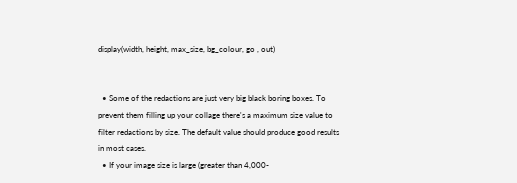display(width, height, max_size, bg_colour, go , out)


  • Some of the redactions are just very big black boring boxes. To prevent them filling up your collage there's a maximum size value to filter redactions by size. The default value should produce good results in most cases.
  • If your image size is large (greater than 4,000-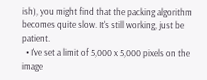ish), you might find that the packing algorithm becomes quite slow. It's still working, just be patient.
  • I've set a limit of 5,000 x 5,000 pixels on the image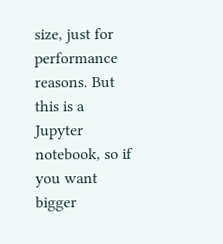size, just for performance reasons. But this is a Jupyter notebook, so if you want bigger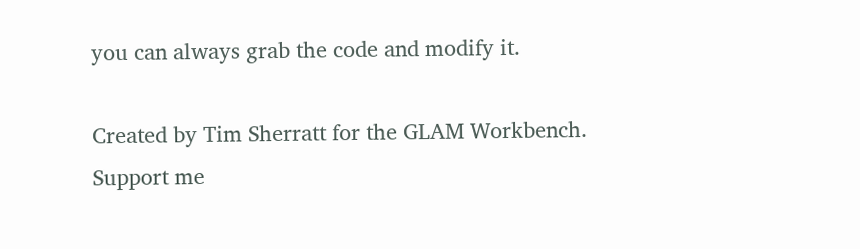you can always grab the code and modify it.

Created by Tim Sherratt for the GLAM Workbench.
Support me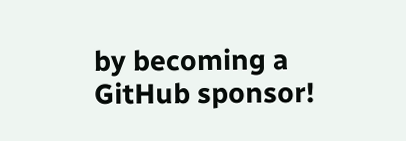by becoming a GitHub sponsor!